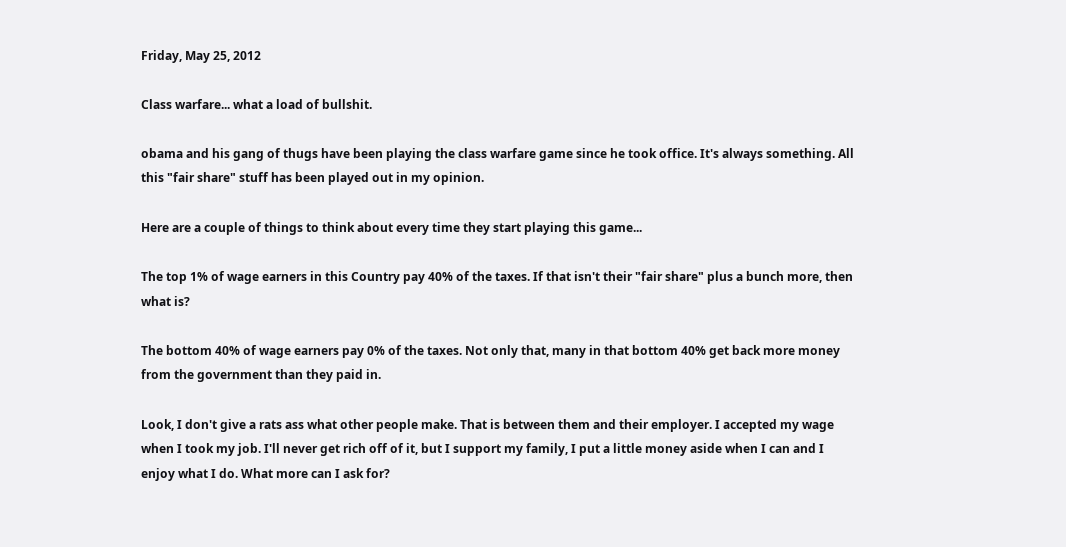Friday, May 25, 2012

Class warfare... what a load of bullshit.

obama and his gang of thugs have been playing the class warfare game since he took office. It's always something. All this "fair share" stuff has been played out in my opinion.

Here are a couple of things to think about every time they start playing this game...

The top 1% of wage earners in this Country pay 40% of the taxes. If that isn't their "fair share" plus a bunch more, then what is?

The bottom 40% of wage earners pay 0% of the taxes. Not only that, many in that bottom 40% get back more money from the government than they paid in.

Look, I don't give a rats ass what other people make. That is between them and their employer. I accepted my wage when I took my job. I'll never get rich off of it, but I support my family, I put a little money aside when I can and I enjoy what I do. What more can I ask for?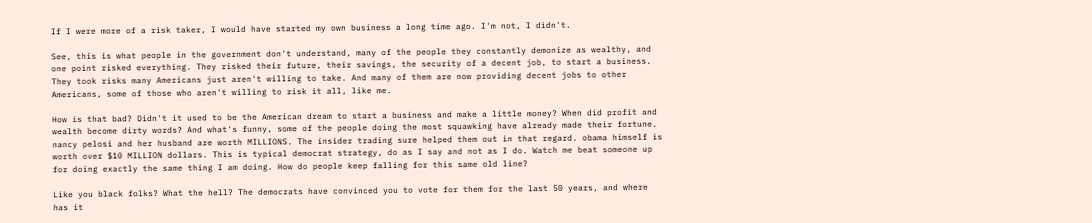If I were more of a risk taker, I would have started my own business a long time ago. I'm not, I didn't.

See, this is what people in the government don't understand, many of the people they constantly demonize as wealthy, and one point risked everything. They risked their future, their savings, the security of a decent job, to start a business. They took risks many Americans just aren't willing to take. And many of them are now providing decent jobs to other Americans, some of those who aren't willing to risk it all, like me.

How is that bad? Didn't it used to be the American dream to start a business and make a little money? When did profit and wealth become dirty words? And what's funny, some of the people doing the most squawking have already made their fortune. nancy pelosi and her husband are worth MILLIONS. The insider trading sure helped them out in that regard. obama himself is worth over $10 MILLION dollars. This is typical democrat strategy, do as I say and not as I do. Watch me beat someone up for doing exactly the same thing I am doing. How do people keep falling for this same old line?

Like you black folks? What the hell? The democrats have convinced you to vote for them for the last 50 years, and where has it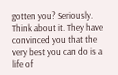gotten you? Seriously. Think about it. They have convinced you that the very best you can do is a life of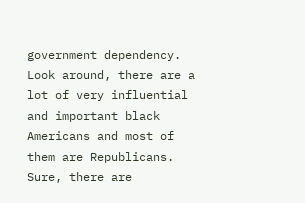government dependency. Look around, there are a lot of very influential and important black Americans and most of them are Republicans. Sure, there are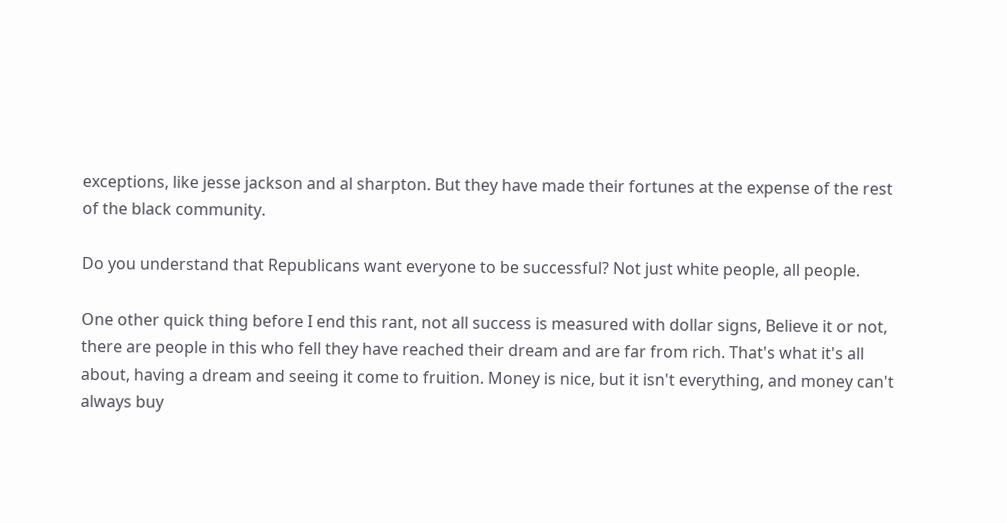exceptions, like jesse jackson and al sharpton. But they have made their fortunes at the expense of the rest of the black community.

Do you understand that Republicans want everyone to be successful? Not just white people, all people.

One other quick thing before I end this rant, not all success is measured with dollar signs, Believe it or not, there are people in this who fell they have reached their dream and are far from rich. That's what it's all about, having a dream and seeing it come to fruition. Money is nice, but it isn't everything, and money can't always buy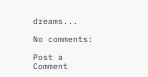dreams...

No comments:

Post a Comment